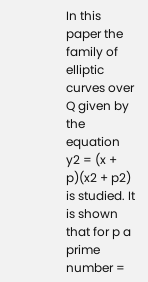In this paper the family of elliptic curves over Q given by the equation y2 = (x + p)(x2 + p2) is studied. It is shown that for p a prime number =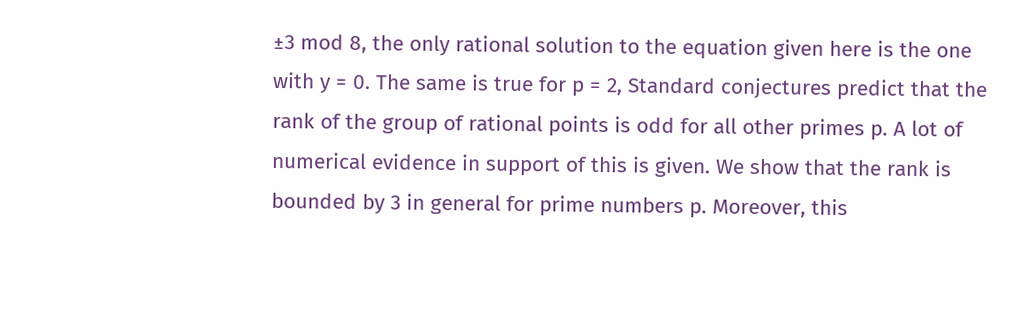±3 mod 8, the only rational solution to the equation given here is the one with y = 0. The same is true for p = 2, Standard conjectures predict that the rank of the group of rational points is odd for all other primes p. A lot of numerical evidence in support of this is given. We show that the rank is bounded by 3 in general for prime numbers p. Moreover, this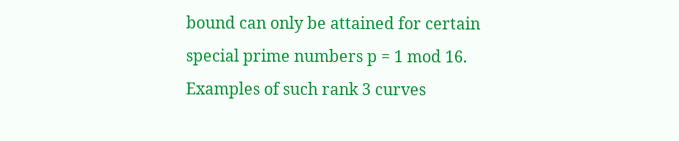bound can only be attained for certain special prime numbers p = 1 mod 16. Examples of such rank 3 curves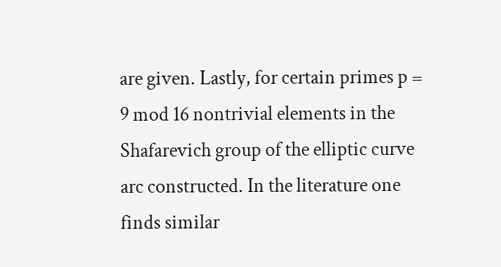are given. Lastly, for certain primes p = 9 mod 16 nontrivial elements in the Shafarevich group of the elliptic curve arc constructed. In the literature one finds similar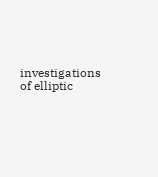investigations of elliptic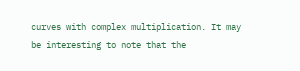curves with complex multiplication. It may be interesting to note that the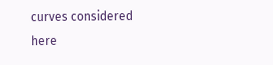curves considered here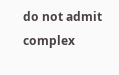do not admit complex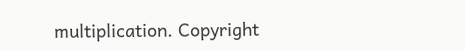multiplication. Copyright